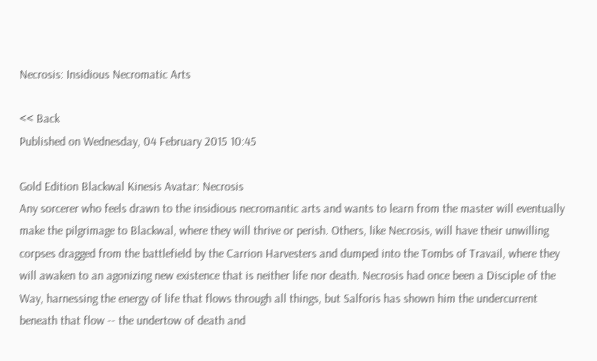Necrosis: Insidious Necromatic Arts

<< Back
Published on Wednesday, 04 February 2015 10:45

Gold Edition Blackwal Kinesis Avatar: Necrosis
Any sorcerer who feels drawn to the insidious necromantic arts and wants to learn from the master will eventually make the pilgrimage to Blackwal, where they will thrive or perish. Others, like Necrosis, will have their unwilling corpses dragged from the battlefield by the Carrion Harvesters and dumped into the Tombs of Travail, where they will awaken to an agonizing new existence that is neither life nor death. Necrosis had once been a Disciple of the Way, harnessing the energy of life that flows through all things, but Salforis has shown him the undercurrent beneath that flow -- the undertow of death and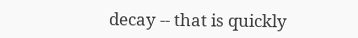decay -- that is quickly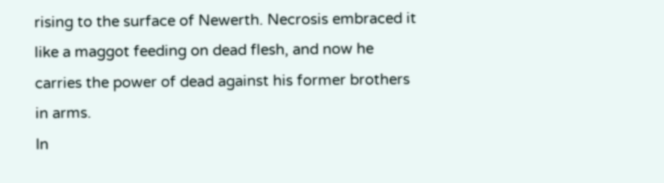rising to the surface of Newerth. Necrosis embraced it like a maggot feeding on dead flesh, and now he carries the power of dead against his former brothers in arms.
In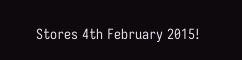Stores 4th February 2015!